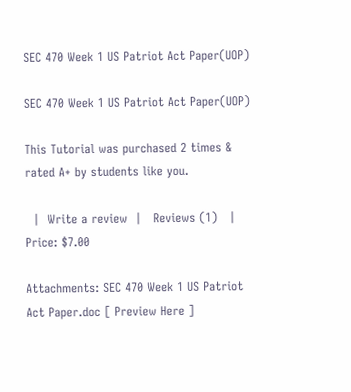SEC 470 Week 1 US Patriot Act Paper(UOP)

SEC 470 Week 1 US Patriot Act Paper(UOP)

This Tutorial was purchased 2 times & rated A+ by students like you.

  |  Write a review  |   Reviews (1)   |
Price: $7.00

Attachments: SEC 470 Week 1 US Patriot Act Paper.doc [ Preview Here ]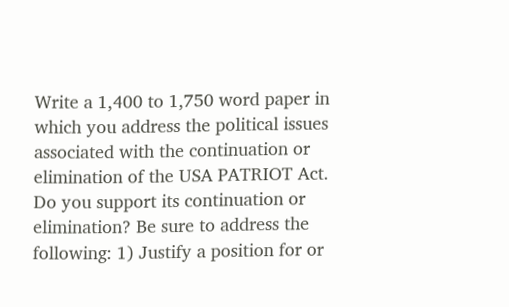Write a 1,400 to 1,750 word paper in which you address the political issues associated with the continuation or elimination of the USA PATRIOT Act. Do you support its continuation or elimination? Be sure to address the following: 1) Justify a position for or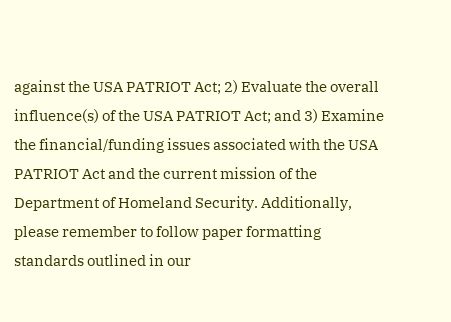against the USA PATRIOT Act; 2) Evaluate the overall influence(s) of the USA PATRIOT Act; and 3) Examine the financial/funding issues associated with the USA PATRIOT Act and the current mission of the Department of Homeland Security. Additionally, please remember to follow paper formatting standards outlined in our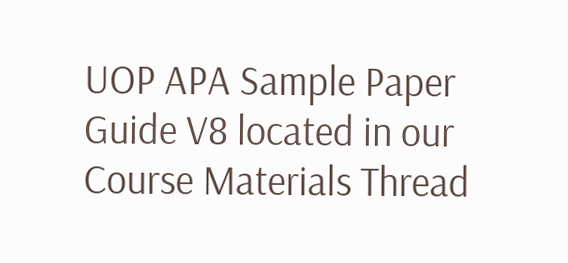UOP APA Sample Paper Guide V8 located in our Course Materials Thread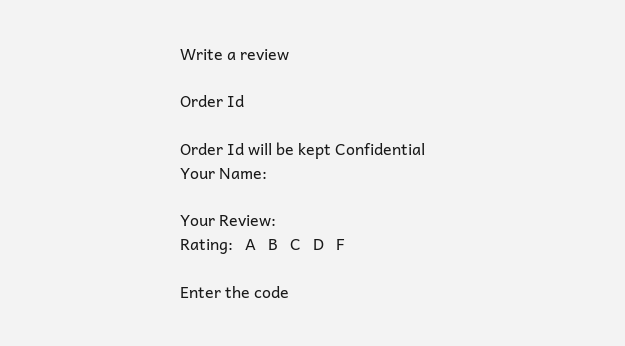Write a review

Order Id

Order Id will be kept Confidential
Your Name:

Your Review:
Rating:   A   B   C   D   F

Enter the code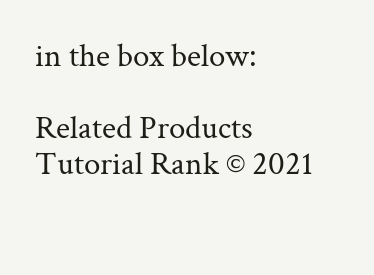in the box below:

Related Products
Tutorial Rank © 2021